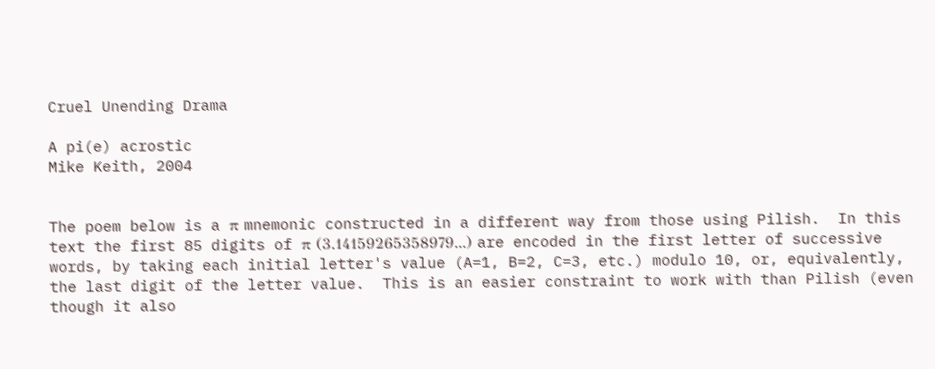Cruel Unending Drama

A pi(e) acrostic
Mike Keith, 2004


The poem below is a π mnemonic constructed in a different way from those using Pilish.  In this text the first 85 digits of π (3.14159265358979...) are encoded in the first letter of successive words, by taking each initial letter's value (A=1, B=2, C=3, etc.) modulo 10, or, equivalently, the last digit of the letter value.  This is an easier constraint to work with than Pilish (even though it also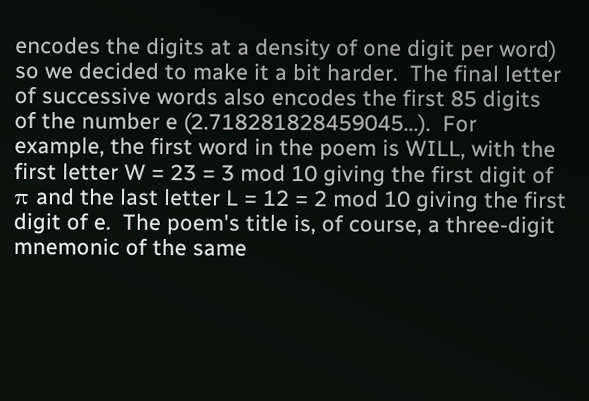encodes the digits at a density of one digit per word) so we decided to make it a bit harder.  The final letter of successive words also encodes the first 85 digits of the number e (2.718281828459045...).  For example, the first word in the poem is WILL, with the first letter W = 23 = 3 mod 10 giving the first digit of π and the last letter L = 12 = 2 mod 10 giving the first digit of e.  The poem's title is, of course, a three-digit mnemonic of the same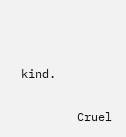kind.

        Cruel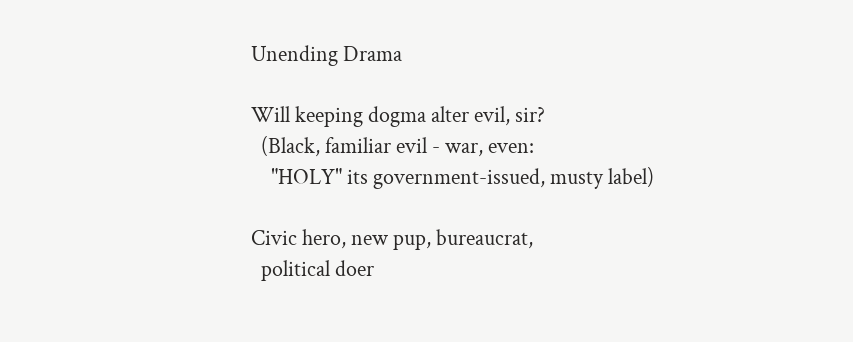Unending Drama

Will keeping dogma alter evil, sir?
  (Black, familiar evil - war, even:
    "HOLY" its government-issued, musty label)

Civic hero, new pup, bureaucrat,
  political doer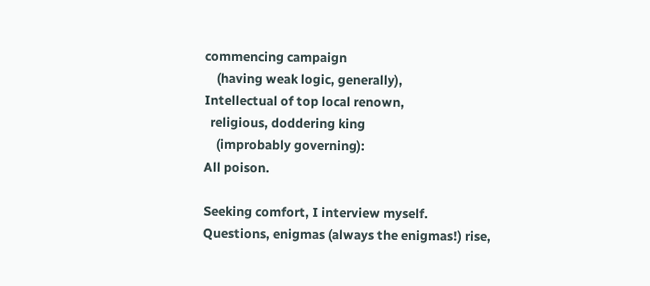commencing campaign
    (having weak logic, generally),
Intellectual of top local renown,
  religious, doddering king
    (improbably governing):
All poison.

Seeking comfort, I interview myself.
Questions, enigmas (always the enigmas!) rise,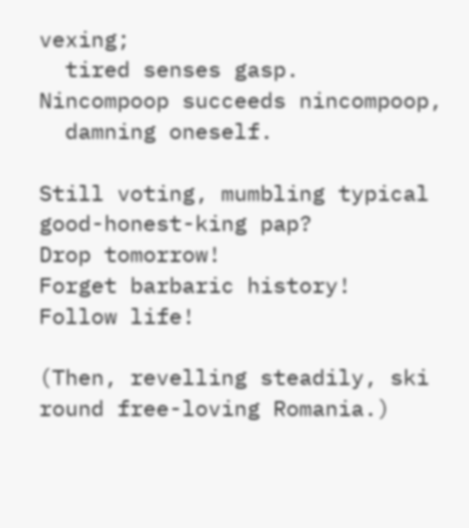vexing;
  tired senses gasp.
Nincompoop succeeds nincompoop,
  damning oneself.

Still voting, mumbling typical good-honest-king pap?
Drop tomorrow!
Forget barbaric history!
Follow life!

(Then, revelling steadily, ski round free-loving Romania.)